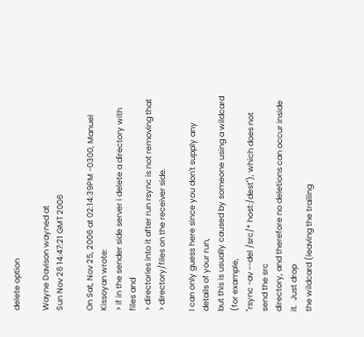delete option

Wayne Davison wayned at
Sun Nov 26 14:47:21 GMT 2006

On Sat, Nov 25, 2006 at 02:14:39PM -0300, Manuel Kissoyan wrote:
> if in the sender side server i delete a directory with files and
> directories into it after run rsync is not removing that
> directory/files on the receiver side.

I can only guess here since you don't supply any details of your run,
but this is usually caused by someone using a wildcard (for example,
"rsync -av --del /src/* host:/dest"), which does not send the src
directory, and therefore no deletions can occur inside it.  Just drop
the wildcard (leaving the trailing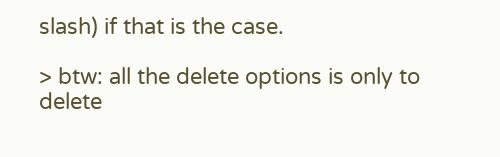slash) if that is the case.

> btw: all the delete options is only to delete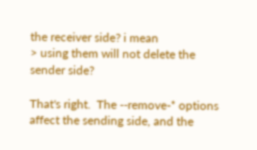the receiver side? i mean
> using them will not delete the sender side?

That's right.  The --remove-* options affect the sending side, and the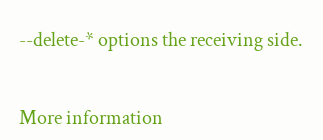--delete-* options the receiving side.


More information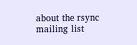about the rsync mailing list